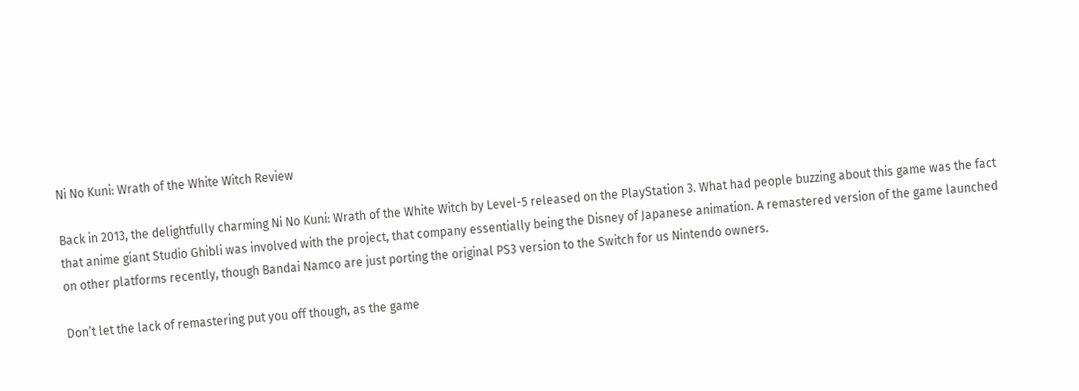Ni No Kuni: Wrath of the White Witch Review

Back in 2013, the delightfully charming Ni No Kuni: Wrath of the White Witch by Level-5 released on the PlayStation 3. What had people buzzing about this game was the fact that anime giant Studio Ghibli was involved with the project, that company essentially being the Disney of Japanese animation. A remastered version of the game launched on other platforms recently, though Bandai Namco are just porting the original PS3 version to the Switch for us Nintendo owners.

Don’t let the lack of remastering put you off though, as the game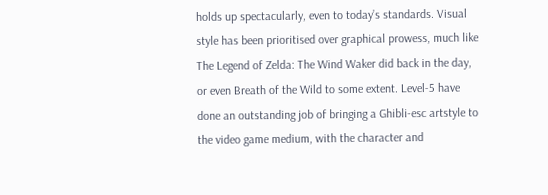holds up spectacularly, even to today’s standards. Visual style has been prioritised over graphical prowess, much like The Legend of Zelda: The Wind Waker did back in the day, or even Breath of the Wild to some extent. Level-5 have done an outstanding job of bringing a Ghibli-esc artstyle to the video game medium, with the character and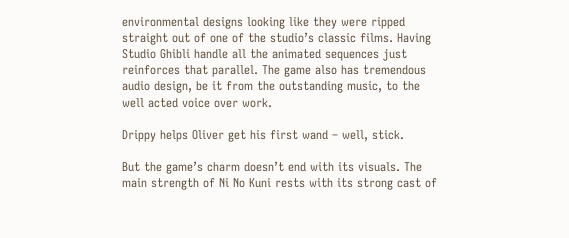environmental designs looking like they were ripped straight out of one of the studio’s classic films. Having Studio Ghibli handle all the animated sequences just reinforces that parallel. The game also has tremendous audio design, be it from the outstanding music, to the well acted voice over work.

Drippy helps Oliver get his first wand – well, stick.

But the game’s charm doesn’t end with its visuals. The main strength of Ni No Kuni rests with its strong cast of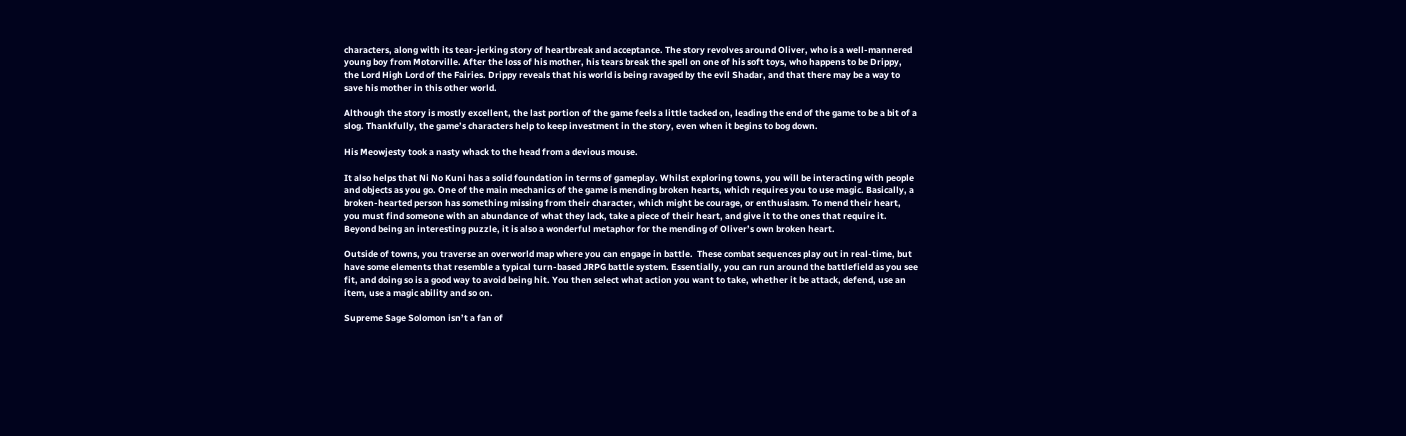characters, along with its tear-jerking story of heartbreak and acceptance. The story revolves around Oliver, who is a well-mannered young boy from Motorville. After the loss of his mother, his tears break the spell on one of his soft toys, who happens to be Drippy, the Lord High Lord of the Fairies. Drippy reveals that his world is being ravaged by the evil Shadar, and that there may be a way to save his mother in this other world.

Although the story is mostly excellent, the last portion of the game feels a little tacked on, leading the end of the game to be a bit of a slog. Thankfully, the game’s characters help to keep investment in the story, even when it begins to bog down.

His Meowjesty took a nasty whack to the head from a devious mouse.

It also helps that Ni No Kuni has a solid foundation in terms of gameplay. Whilst exploring towns, you will be interacting with people and objects as you go. One of the main mechanics of the game is mending broken hearts, which requires you to use magic. Basically, a broken-hearted person has something missing from their character, which might be courage, or enthusiasm. To mend their heart, you must find someone with an abundance of what they lack, take a piece of their heart, and give it to the ones that require it. Beyond being an interesting puzzle, it is also a wonderful metaphor for the mending of Oliver’s own broken heart.

Outside of towns, you traverse an overworld map where you can engage in battle.  These combat sequences play out in real-time, but have some elements that resemble a typical turn-based JRPG battle system. Essentially, you can run around the battlefield as you see fit, and doing so is a good way to avoid being hit. You then select what action you want to take, whether it be attack, defend, use an item, use a magic ability and so on.

Supreme Sage Solomon isn’t a fan of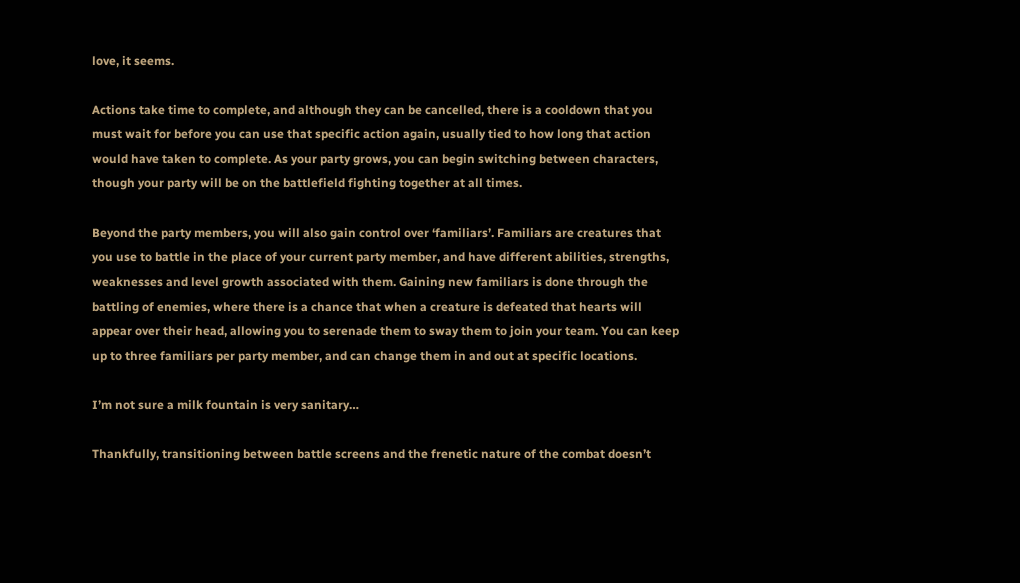love, it seems.

Actions take time to complete, and although they can be cancelled, there is a cooldown that you must wait for before you can use that specific action again, usually tied to how long that action would have taken to complete. As your party grows, you can begin switching between characters, though your party will be on the battlefield fighting together at all times.

Beyond the party members, you will also gain control over ‘familiars’. Familiars are creatures that you use to battle in the place of your current party member, and have different abilities, strengths, weaknesses and level growth associated with them. Gaining new familiars is done through the battling of enemies, where there is a chance that when a creature is defeated that hearts will appear over their head, allowing you to serenade them to sway them to join your team. You can keep up to three familiars per party member, and can change them in and out at specific locations.

I’m not sure a milk fountain is very sanitary…

Thankfully, transitioning between battle screens and the frenetic nature of the combat doesn’t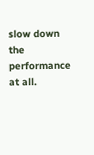slow down the performance at all.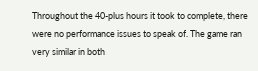Throughout the 40-plus hours it took to complete, there were no performance issues to speak of. The game ran very similar in both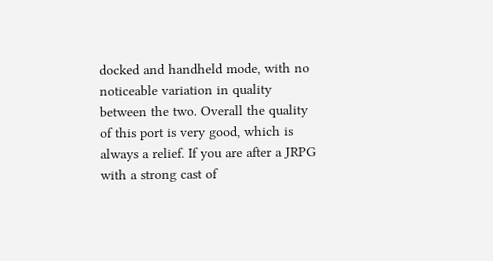docked and handheld mode, with no noticeable variation in quality between the two. Overall the quality of this port is very good, which is always a relief. If you are after a JRPG with a strong cast of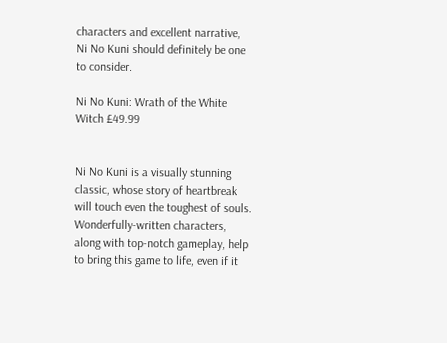characters and excellent narrative, Ni No Kuni should definitely be one to consider.

Ni No Kuni: Wrath of the White Witch £49.99


Ni No Kuni is a visually stunning classic, whose story of heartbreak will touch even the toughest of souls. Wonderfully-written characters, along with top-notch gameplay, help to bring this game to life, even if it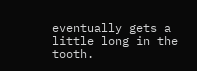eventually gets a little long in the tooth.